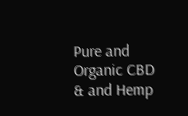Pure and Organic CBD & and Hemp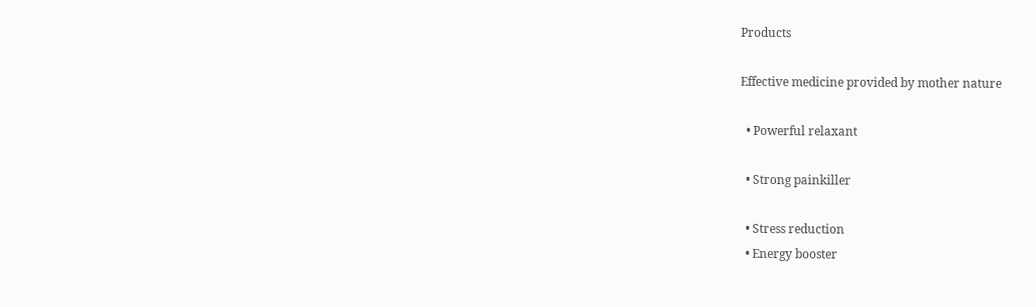Products

Effective medicine provided by mother nature

  • Powerful relaxant

  • Strong painkiller

  • Stress reduction
  • Energy booster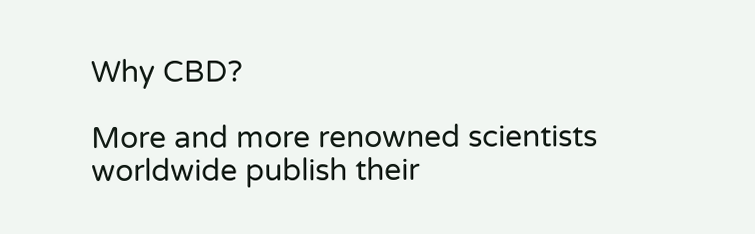Why CBD?

More and more renowned scientists worldwide publish their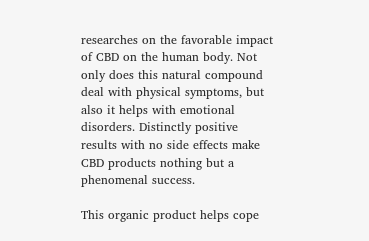researches on the favorable impact of CBD on the human body. Not only does this natural compound deal with physical symptoms, but also it helps with emotional disorders. Distinctly positive results with no side effects make CBD products nothing but a phenomenal success.

This organic product helps cope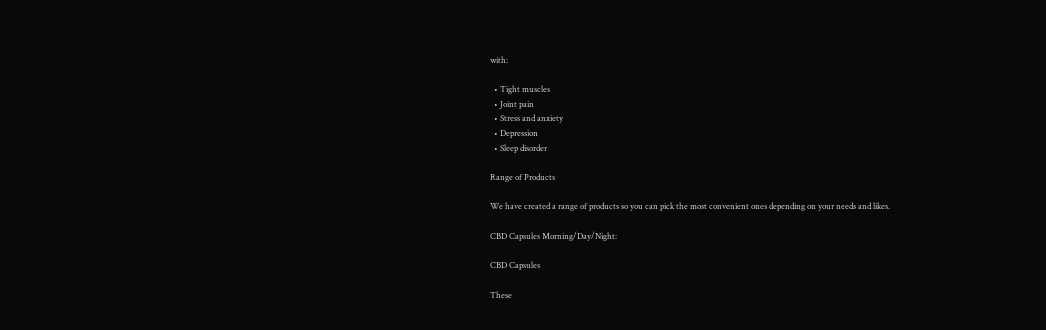with:

  • Tight muscles
  • Joint pain
  • Stress and anxiety
  • Depression
  • Sleep disorder

Range of Products

We have created a range of products so you can pick the most convenient ones depending on your needs and likes.

CBD Capsules Morning/Day/Night:

CBD Capsules

These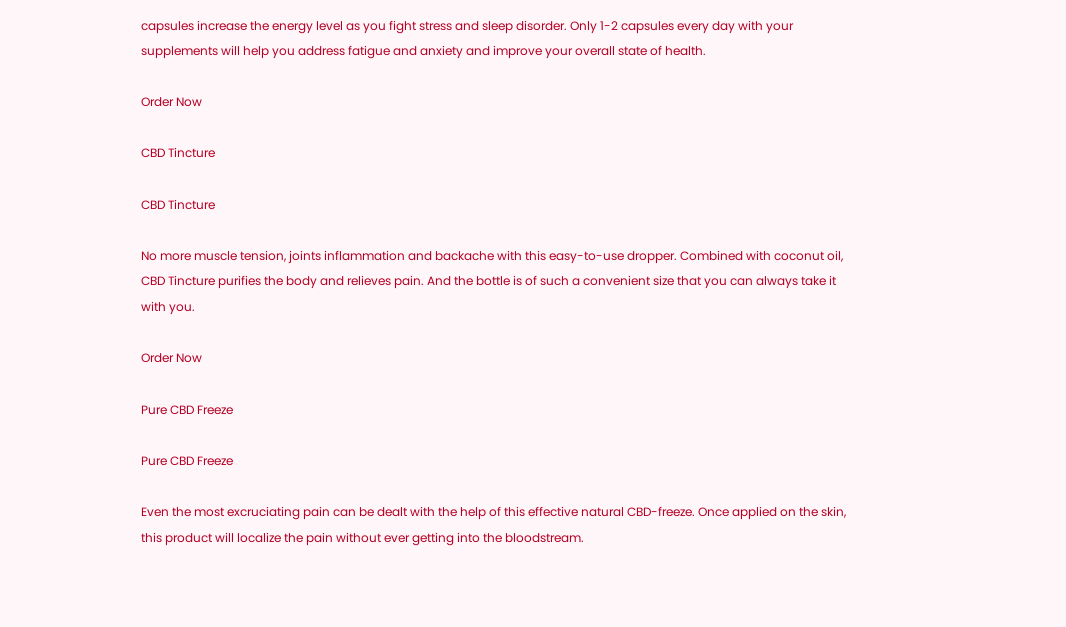capsules increase the energy level as you fight stress and sleep disorder. Only 1-2 capsules every day with your supplements will help you address fatigue and anxiety and improve your overall state of health.

Order Now

CBD Tincture

CBD Tincture

No more muscle tension, joints inflammation and backache with this easy-to-use dropper. Combined with coconut oil, CBD Tincture purifies the body and relieves pain. And the bottle is of such a convenient size that you can always take it with you.

Order Now

Pure CBD Freeze

Pure CBD Freeze

Even the most excruciating pain can be dealt with the help of this effective natural CBD-freeze. Once applied on the skin, this product will localize the pain without ever getting into the bloodstream.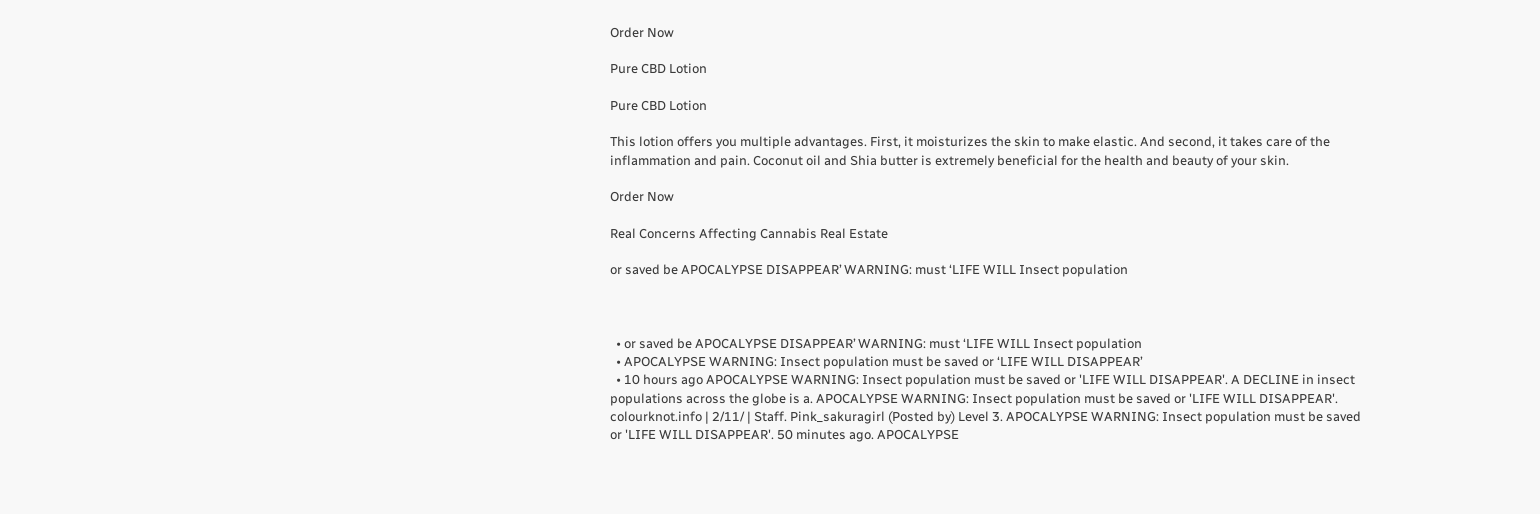Order Now

Pure CBD Lotion

Pure CBD Lotion

This lotion offers you multiple advantages. First, it moisturizes the skin to make elastic. And second, it takes care of the inflammation and pain. Coconut oil and Shia butter is extremely beneficial for the health and beauty of your skin.

Order Now

Real Concerns Affecting Cannabis Real Estate

or saved be APOCALYPSE DISAPPEAR’ WARNING: must ‘LIFE WILL Insect population



  • or saved be APOCALYPSE DISAPPEAR’ WARNING: must ‘LIFE WILL Insect population
  • APOCALYPSE WARNING: Insect population must be saved or ‘LIFE WILL DISAPPEAR’
  • 10 hours ago APOCALYPSE WARNING: Insect population must be saved or 'LIFE WILL DISAPPEAR'. A DECLINE in insect populations across the globe is a. APOCALYPSE WARNING: Insect population must be saved or 'LIFE WILL DISAPPEAR'. colourknot.info | 2/11/ | Staff. Pink_sakuragirl (Posted by) Level 3. APOCALYPSE WARNING: Insect population must be saved or 'LIFE WILL DISAPPEAR'. 50 minutes ago. APOCALYPSE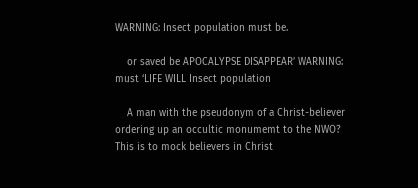WARNING: Insect population must be.

    or saved be APOCALYPSE DISAPPEAR’ WARNING: must ‘LIFE WILL Insect population

    A man with the pseudonym of a Christ-believer ordering up an occultic monumemt to the NWO? This is to mock believers in Christ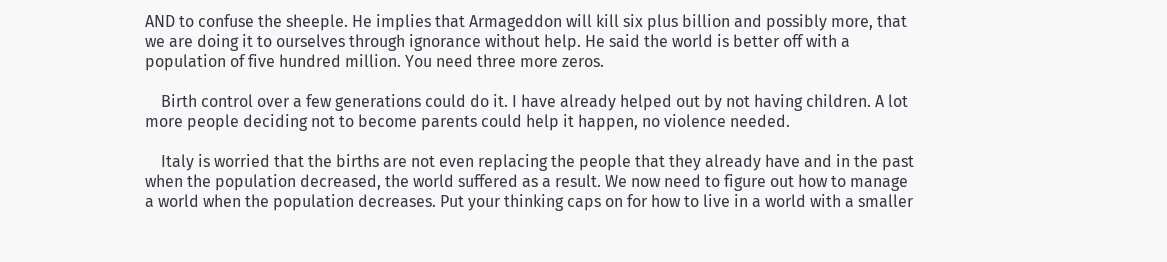AND to confuse the sheeple. He implies that Armageddon will kill six plus billion and possibly more, that we are doing it to ourselves through ignorance without help. He said the world is better off with a population of five hundred million. You need three more zeros.

    Birth control over a few generations could do it. I have already helped out by not having children. A lot more people deciding not to become parents could help it happen, no violence needed.

    Italy is worried that the births are not even replacing the people that they already have and in the past when the population decreased, the world suffered as a result. We now need to figure out how to manage a world when the population decreases. Put your thinking caps on for how to live in a world with a smaller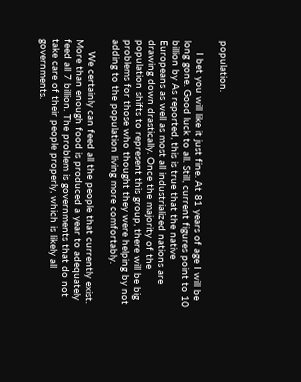population.

    I bet you will like it just fine. At 81 years of age I will be long gone. Good luck to all. Still, current figures point to 10 billion by As reported, this is true that the native Europeans as well as most all industrialized nations are drawing down drastically. Once the majority of the population shifts to represent this group, there will be big problems for those who thought they were helping by not adding to the population living more comfortably.

    We certainly can feed all the people that currently exist. More than enough food is produced a year to adequately feed all 7 billion. The problem is governments that do not take care of their people properly, which is likely all governments.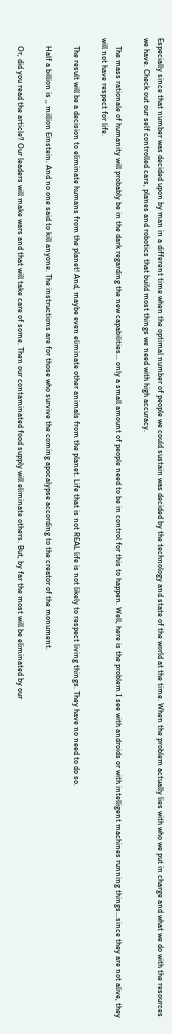Especially since that number was decided upon by man in a different time when the optimal number of people we could sustain was decided by the technology and state of the world at the time. When the problem actually lies with who we put in charge and what we do with the resources we have. Check out our self controlled cars, planes and robotics that build most things we need with high accuracy.

    The mass rationale of humanity will probably be in the dark regarding the new capabilities… only a small amount of people need to be in control for this to happen. Well, here is the problem I see with androids or with intelligent machines running things…since they are not alive, they will not have respect for life.

    The result will be a decision to eliminate humans from the planet! And, maybe even eliminate other animals from the planet. Life that is not REAL life is not likely to respect living things. They have no need to do so.

    Half a billion is ,, million Einstein. And no one said to kill anyone. The instructions are for those who survive the coming apocalypse according to the creator of the monument.

    Or, did you read the article? Our leaders will make wars and that will take care of some. Then our contaminated food supply will eliminate others. But, by far the most will be eliminated by our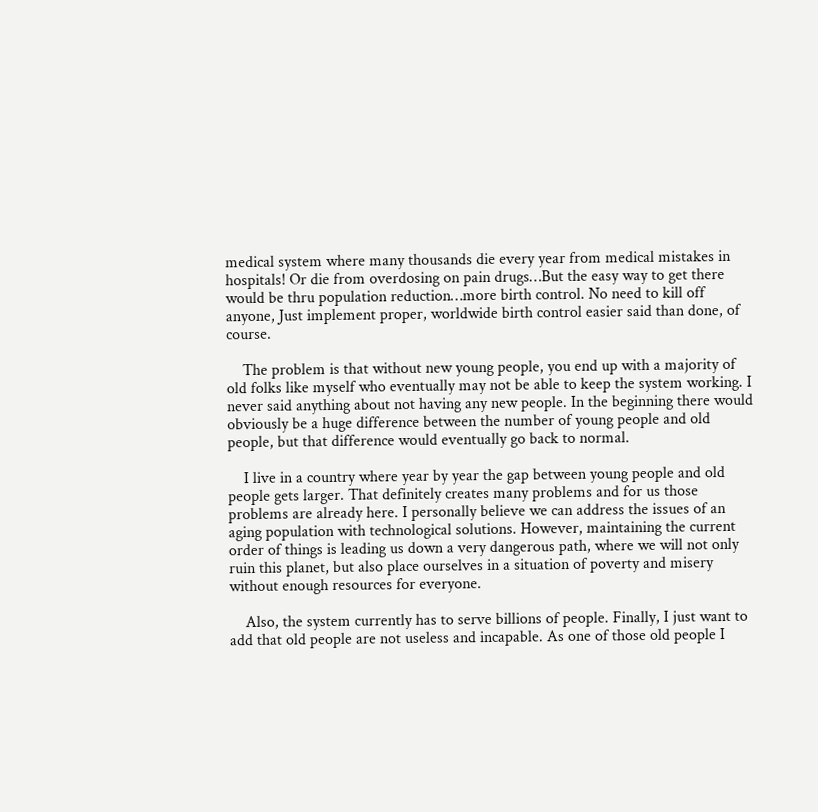medical system where many thousands die every year from medical mistakes in hospitals! Or die from overdosing on pain drugs…But the easy way to get there would be thru population reduction…more birth control. No need to kill off anyone, Just implement proper, worldwide birth control easier said than done, of course.

    The problem is that without new young people, you end up with a majority of old folks like myself who eventually may not be able to keep the system working. I never said anything about not having any new people. In the beginning there would obviously be a huge difference between the number of young people and old people, but that difference would eventually go back to normal.

    I live in a country where year by year the gap between young people and old people gets larger. That definitely creates many problems and for us those problems are already here. I personally believe we can address the issues of an aging population with technological solutions. However, maintaining the current order of things is leading us down a very dangerous path, where we will not only ruin this planet, but also place ourselves in a situation of poverty and misery without enough resources for everyone.

    Also, the system currently has to serve billions of people. Finally, I just want to add that old people are not useless and incapable. As one of those old people I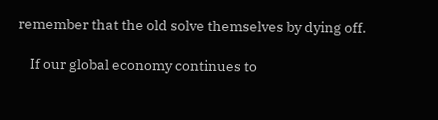remember that the old solve themselves by dying off.

    If our global economy continues to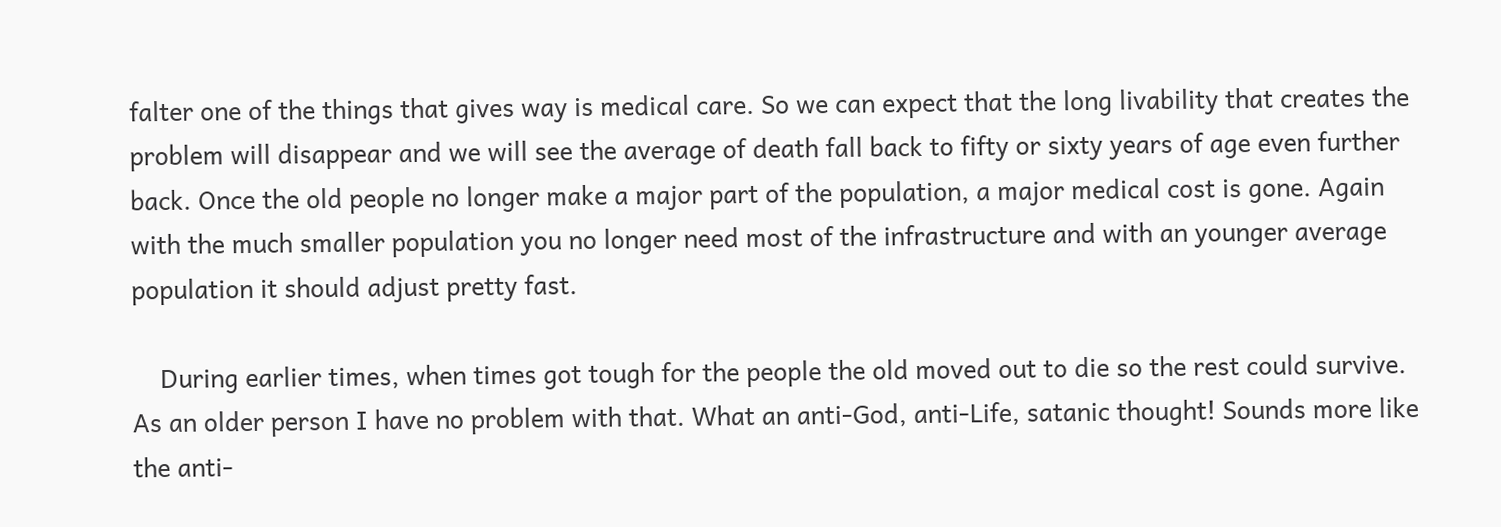falter one of the things that gives way is medical care. So we can expect that the long livability that creates the problem will disappear and we will see the average of death fall back to fifty or sixty years of age even further back. Once the old people no longer make a major part of the population, a major medical cost is gone. Again with the much smaller population you no longer need most of the infrastructure and with an younger average population it should adjust pretty fast.

    During earlier times, when times got tough for the people the old moved out to die so the rest could survive. As an older person I have no problem with that. What an anti-God, anti-Life, satanic thought! Sounds more like the anti-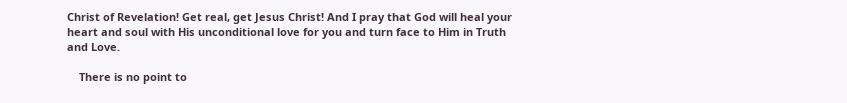Christ of Revelation! Get real, get Jesus Christ! And I pray that God will heal your heart and soul with His unconditional love for you and turn face to Him in Truth and Love.

    There is no point to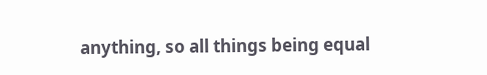anything, so all things being equal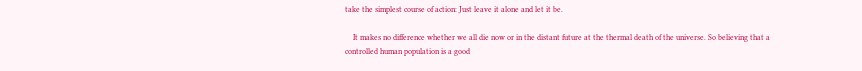take the simplest course of action: Just leave it alone and let it be.

    It makes no difference whether we all die now or in the distant future at the thermal death of the universe. So believing that a controlled human population is a good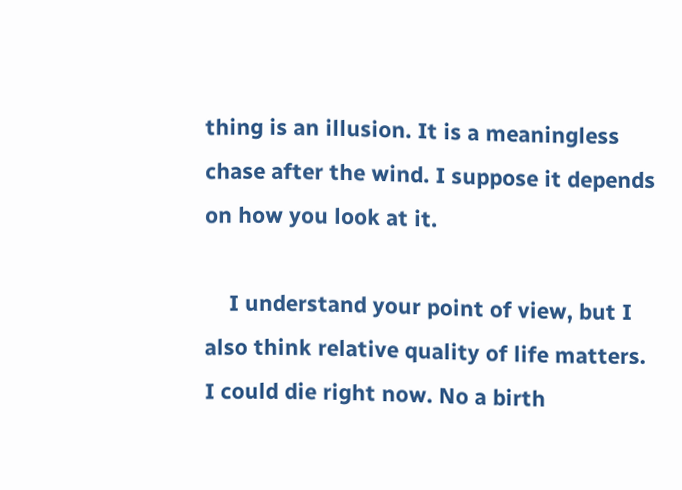thing is an illusion. It is a meaningless chase after the wind. I suppose it depends on how you look at it.

    I understand your point of view, but I also think relative quality of life matters. I could die right now. No a birth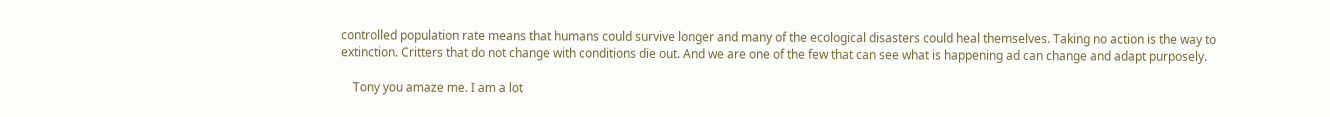controlled population rate means that humans could survive longer and many of the ecological disasters could heal themselves. Taking no action is the way to extinction. Critters that do not change with conditions die out. And we are one of the few that can see what is happening ad can change and adapt purposely.

    Tony you amaze me. I am a lot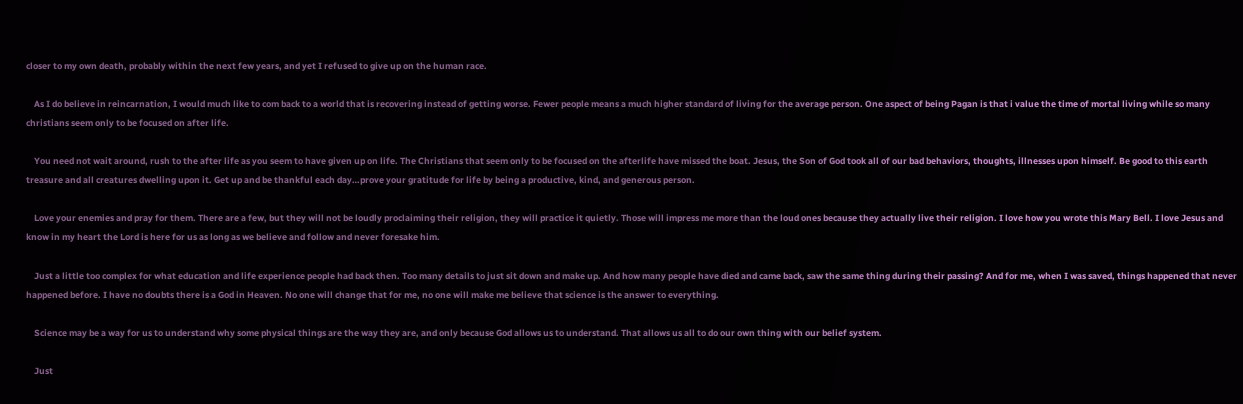closer to my own death, probably within the next few years, and yet I refused to give up on the human race.

    As I do believe in reincarnation, I would much like to com back to a world that is recovering instead of getting worse. Fewer people means a much higher standard of living for the average person. One aspect of being Pagan is that i value the time of mortal living while so many christians seem only to be focused on after life.

    You need not wait around, rush to the after life as you seem to have given up on life. The Christians that seem only to be focused on the afterlife have missed the boat. Jesus, the Son of God took all of our bad behaviors, thoughts, illnesses upon himself. Be good to this earth treasure and all creatures dwelling upon it. Get up and be thankful each day…prove your gratitude for life by being a productive, kind, and generous person.

    Love your enemies and pray for them. There are a few, but they will not be loudly proclaiming their religion, they will practice it quietly. Those will impress me more than the loud ones because they actually live their religion. I love how you wrote this Mary Bell. I love Jesus and know in my heart the Lord is here for us as long as we believe and follow and never foresake him.

    Just a little too complex for what education and life experience people had back then. Too many details to just sit down and make up. And how many people have died and came back, saw the same thing during their passing? And for me, when I was saved, things happened that never happened before. I have no doubts there is a God in Heaven. No one will change that for me, no one will make me believe that science is the answer to everything.

    Science may be a way for us to understand why some physical things are the way they are, and only because God allows us to understand. That allows us all to do our own thing with our belief system.

    Just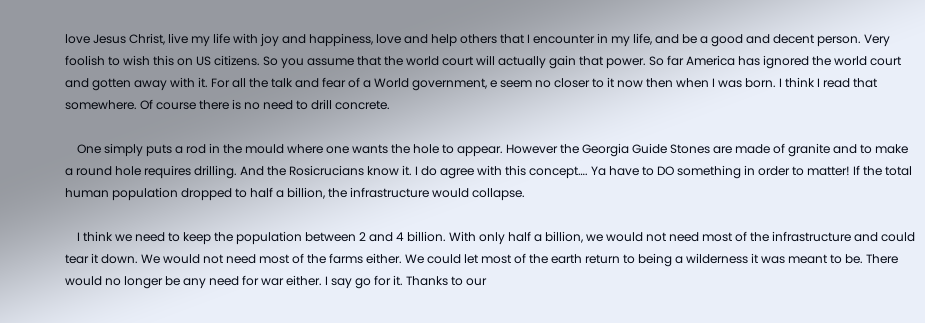love Jesus Christ, live my life with joy and happiness, love and help others that I encounter in my life, and be a good and decent person. Very foolish to wish this on US citizens. So you assume that the world court will actually gain that power. So far America has ignored the world court and gotten away with it. For all the talk and fear of a World government, e seem no closer to it now then when I was born. I think I read that somewhere. Of course there is no need to drill concrete.

    One simply puts a rod in the mould where one wants the hole to appear. However the Georgia Guide Stones are made of granite and to make a round hole requires drilling. And the Rosicrucians know it. I do agree with this concept…. Ya have to DO something in order to matter! If the total human population dropped to half a billion, the infrastructure would collapse.

    I think we need to keep the population between 2 and 4 billion. With only half a billion, we would not need most of the infrastructure and could tear it down. We would not need most of the farms either. We could let most of the earth return to being a wilderness it was meant to be. There would no longer be any need for war either. I say go for it. Thanks to our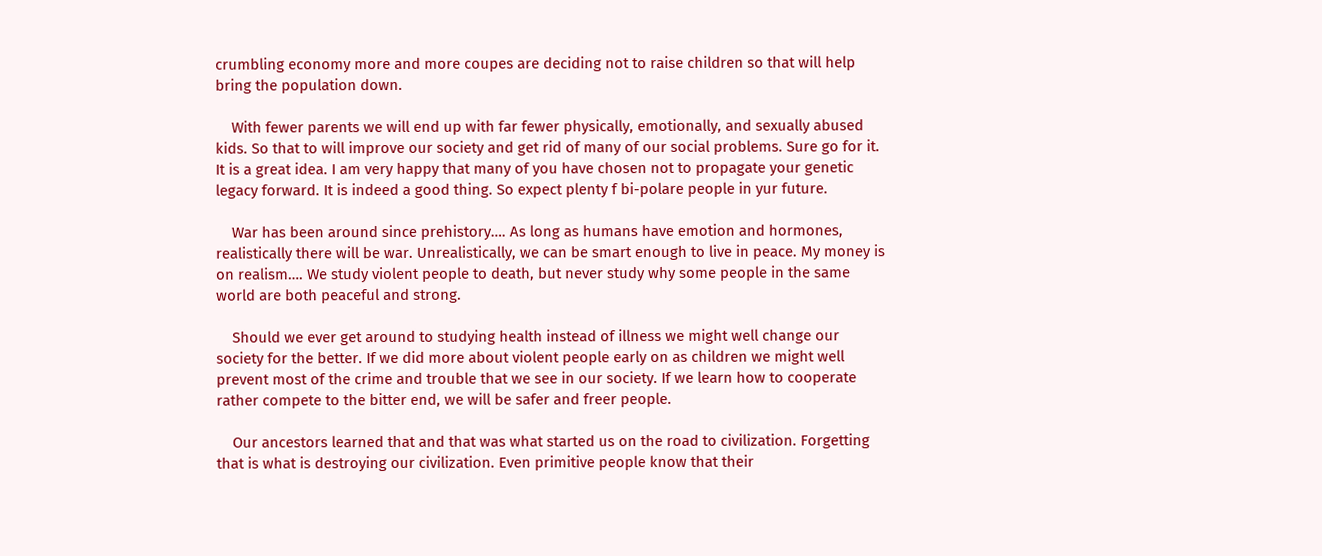crumbling economy more and more coupes are deciding not to raise children so that will help bring the population down.

    With fewer parents we will end up with far fewer physically, emotionally, and sexually abused kids. So that to will improve our society and get rid of many of our social problems. Sure go for it. It is a great idea. I am very happy that many of you have chosen not to propagate your genetic legacy forward. It is indeed a good thing. So expect plenty f bi-polare people in yur future.

    War has been around since prehistory…. As long as humans have emotion and hormones, realistically there will be war. Unrealistically, we can be smart enough to live in peace. My money is on realism…. We study violent people to death, but never study why some people in the same world are both peaceful and strong.

    Should we ever get around to studying health instead of illness we might well change our society for the better. If we did more about violent people early on as children we might well prevent most of the crime and trouble that we see in our society. If we learn how to cooperate rather compete to the bitter end, we will be safer and freer people.

    Our ancestors learned that and that was what started us on the road to civilization. Forgetting that is what is destroying our civilization. Even primitive people know that their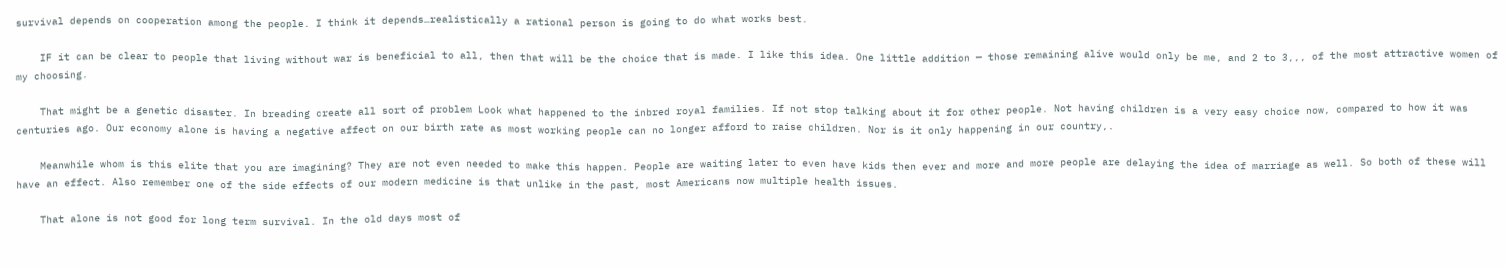survival depends on cooperation among the people. I think it depends…realistically a rational person is going to do what works best.

    IF it can be clear to people that living without war is beneficial to all, then that will be the choice that is made. I like this idea. One little addition — those remaining alive would only be me, and 2 to 3,,, of the most attractive women of my choosing.

    That might be a genetic disaster. In breading create all sort of problem Look what happened to the inbred royal families. If not stop talking about it for other people. Not having children is a very easy choice now, compared to how it was centuries ago. Our economy alone is having a negative affect on our birth rate as most working people can no longer afford to raise children. Nor is it only happening in our country,.

    Meanwhile whom is this elite that you are imagining? They are not even needed to make this happen. People are waiting later to even have kids then ever and more and more people are delaying the idea of marriage as well. So both of these will have an effect. Also remember one of the side effects of our modern medicine is that unlike in the past, most Americans now multiple health issues.

    That alone is not good for long term survival. In the old days most of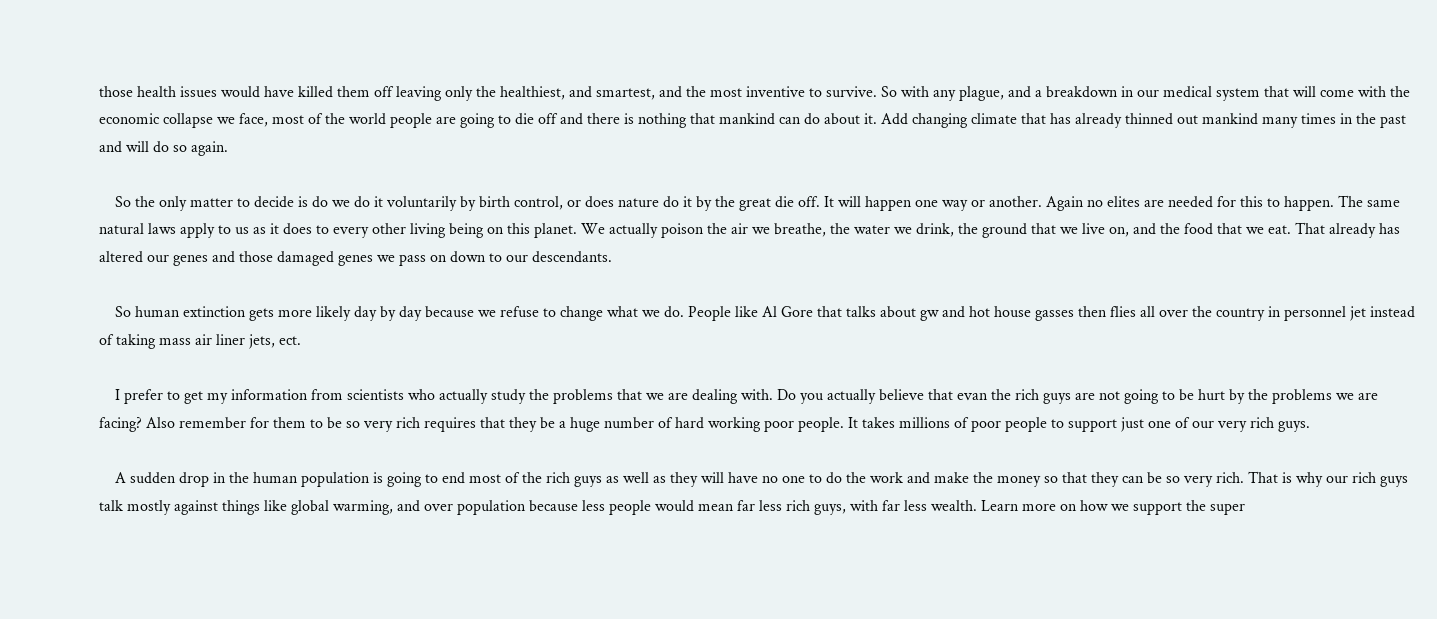those health issues would have killed them off leaving only the healthiest, and smartest, and the most inventive to survive. So with any plague, and a breakdown in our medical system that will come with the economic collapse we face, most of the world people are going to die off and there is nothing that mankind can do about it. Add changing climate that has already thinned out mankind many times in the past and will do so again.

    So the only matter to decide is do we do it voluntarily by birth control, or does nature do it by the great die off. It will happen one way or another. Again no elites are needed for this to happen. The same natural laws apply to us as it does to every other living being on this planet. We actually poison the air we breathe, the water we drink, the ground that we live on, and the food that we eat. That already has altered our genes and those damaged genes we pass on down to our descendants.

    So human extinction gets more likely day by day because we refuse to change what we do. People like Al Gore that talks about gw and hot house gasses then flies all over the country in personnel jet instead of taking mass air liner jets, ect.

    I prefer to get my information from scientists who actually study the problems that we are dealing with. Do you actually believe that evan the rich guys are not going to be hurt by the problems we are facing? Also remember for them to be so very rich requires that they be a huge number of hard working poor people. It takes millions of poor people to support just one of our very rich guys.

    A sudden drop in the human population is going to end most of the rich guys as well as they will have no one to do the work and make the money so that they can be so very rich. That is why our rich guys talk mostly against things like global warming, and over population because less people would mean far less rich guys, with far less wealth. Learn more on how we support the super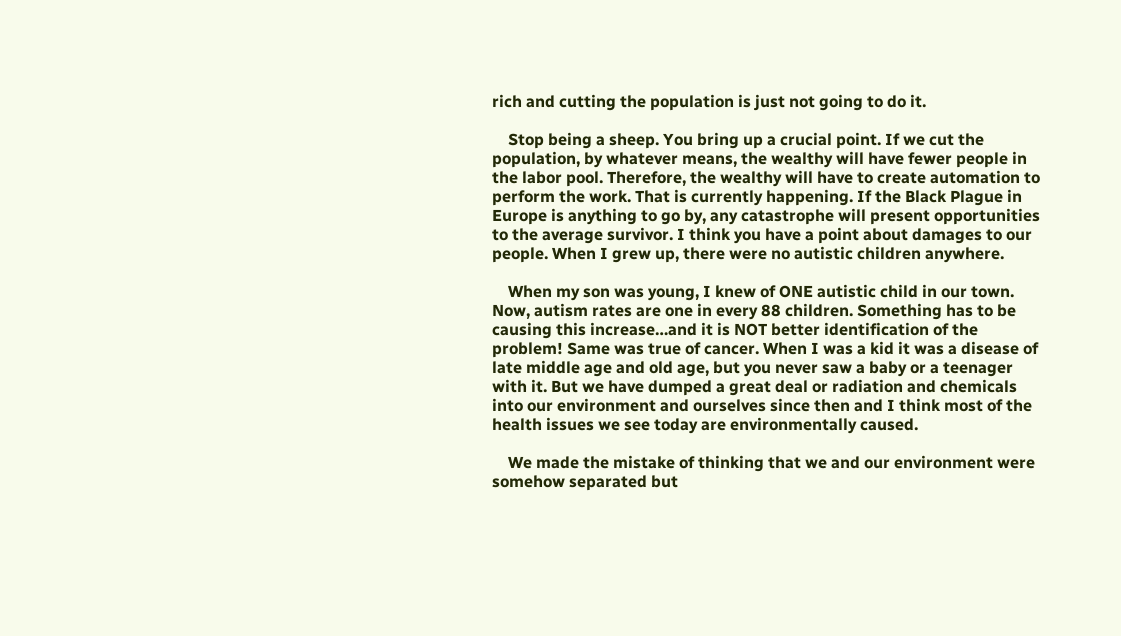rich and cutting the population is just not going to do it.

    Stop being a sheep. You bring up a crucial point. If we cut the population, by whatever means, the wealthy will have fewer people in the labor pool. Therefore, the wealthy will have to create automation to perform the work. That is currently happening. If the Black Plague in Europe is anything to go by, any catastrophe will present opportunities to the average survivor. I think you have a point about damages to our people. When I grew up, there were no autistic children anywhere.

    When my son was young, I knew of ONE autistic child in our town. Now, autism rates are one in every 88 children. Something has to be causing this increase…and it is NOT better identification of the problem! Same was true of cancer. When I was a kid it was a disease of late middle age and old age, but you never saw a baby or a teenager with it. But we have dumped a great deal or radiation and chemicals into our environment and ourselves since then and I think most of the health issues we see today are environmentally caused.

    We made the mistake of thinking that we and our environment were somehow separated but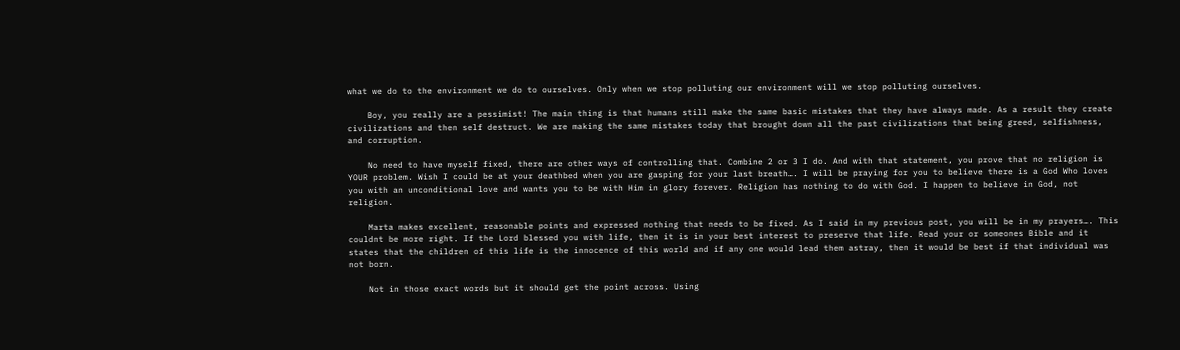what we do to the environment we do to ourselves. Only when we stop polluting our environment will we stop polluting ourselves.

    Boy, you really are a pessimist! The main thing is that humans still make the same basic mistakes that they have always made. As a result they create civilizations and then self destruct. We are making the same mistakes today that brought down all the past civilizations that being greed, selfishness, and corruption.

    No need to have myself fixed, there are other ways of controlling that. Combine 2 or 3 I do. And with that statement, you prove that no religion is YOUR problem. Wish I could be at your deathbed when you are gasping for your last breath…. I will be praying for you to believe there is a God Who loves you with an unconditional love and wants you to be with Him in glory forever. Religion has nothing to do with God. I happen to believe in God, not religion.

    Marta makes excellent, reasonable points and expressed nothing that needs to be fixed. As I said in my previous post, you will be in my prayers…. This couldnt be more right. If the Lord blessed you with life, then it is in your best interest to preserve that life. Read your or someones Bible and it states that the children of this life is the innocence of this world and if any one would lead them astray, then it would be best if that individual was not born.

    Not in those exact words but it should get the point across. Using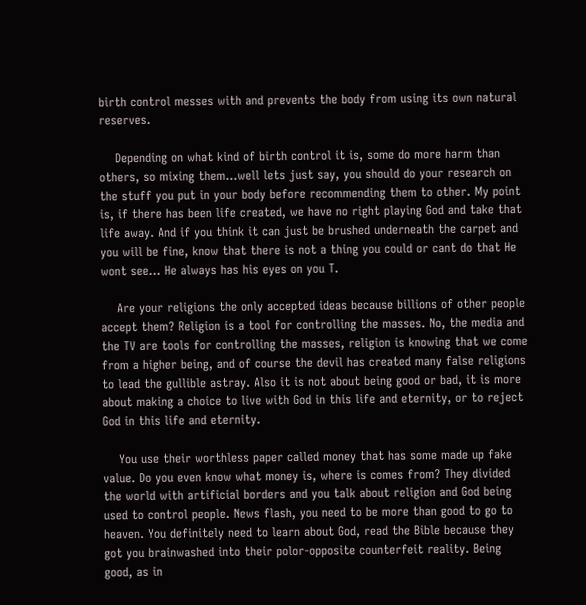birth control messes with and prevents the body from using its own natural reserves.

    Depending on what kind of birth control it is, some do more harm than others, so mixing them…well lets just say, you should do your research on the stuff you put in your body before recommending them to other. My point is, if there has been life created, we have no right playing God and take that life away. And if you think it can just be brushed underneath the carpet and you will be fine, know that there is not a thing you could or cant do that He wont see… He always has his eyes on you T.

    Are your religions the only accepted ideas because billions of other people accept them? Religion is a tool for controlling the masses. No, the media and the TV are tools for controlling the masses, religion is knowing that we come from a higher being, and of course the devil has created many false religions to lead the gullible astray. Also it is not about being good or bad, it is more about making a choice to live with God in this life and eternity, or to reject God in this life and eternity.

    You use their worthless paper called money that has some made up fake value. Do you even know what money is, where is comes from? They divided the world with artificial borders and you talk about religion and God being used to control people. News flash, you need to be more than good to go to heaven. You definitely need to learn about God, read the Bible because they got you brainwashed into their polor-opposite counterfeit reality. Being good, as in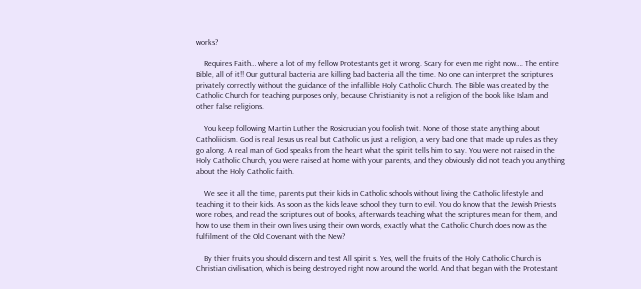works?

    Requires Faith… where a lot of my fellow Protestants get it wrong. Scary for even me right now…. The entire Bible, all of it!! Our guttural bacteria are killing bad bacteria all the time. No one can interpret the scriptures privately correctly without the guidance of the infallible Holy Catholic Church. The Bible was created by the Catholic Church for teaching purposes only, because Christianity is not a religion of the book like Islam and other false religions.

    You keep following Martin Luther the Rosicrucian you foolish twit. None of those state anything about Catholiicism. God is real Jesus us real but Catholic us just a religion, a very bad one that made up rules as they go along. A real man of God speaks from the heart what the spirit tells him to say. You were not raised in the Holy Catholic Church, you were raised at home with your parents, and they obviously did not teach you anything about the Holy Catholic faith.

    We see it all the time, parents put their kids in Catholic schools without living the Catholic lifestyle and teaching it to their kids. As soon as the kids leave school they turn to evil. You do know that the Jewish Priests wore robes, and read the scriptures out of books, afterwards teaching what the scriptures mean for them, and how to use them in their own lives using their own words, exactly what the Catholic Church does now as the fulfilment of the Old Covenant with the New?

    By thier fruits you should discern and test All spirit s. Yes, well the fruits of the Holy Catholic Church is Christian civilisation, which is being destroyed right now around the world. And that began with the Protestant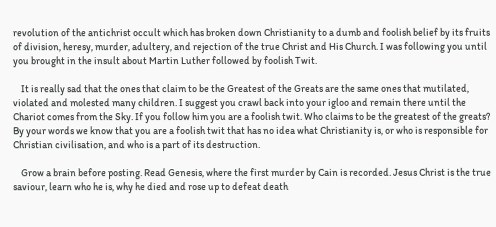revolution of the antichrist occult which has broken down Christianity to a dumb and foolish belief by its fruits of division, heresy, murder, adultery, and rejection of the true Christ and His Church. I was following you until you brought in the insult about Martin Luther followed by foolish Twit.

    It is really sad that the ones that claim to be the Greatest of the Greats are the same ones that mutilated, violated and molested many children. I suggest you crawl back into your igloo and remain there until the Chariot comes from the Sky. If you follow him you are a foolish twit. Who claims to be the greatest of the greats? By your words we know that you are a foolish twit that has no idea what Christianity is, or who is responsible for Christian civilisation, and who is a part of its destruction.

    Grow a brain before posting. Read Genesis, where the first murder by Cain is recorded. Jesus Christ is the true saviour, learn who he is, why he died and rose up to defeat death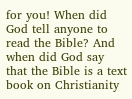for you! When did God tell anyone to read the Bible? And when did God say that the Bible is a text book on Christianity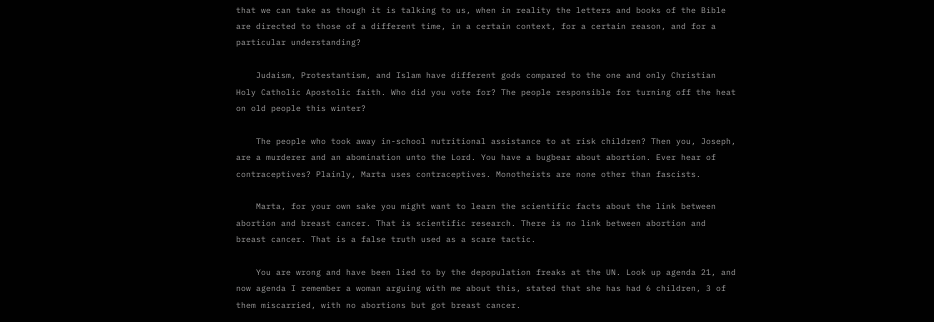that we can take as though it is talking to us, when in reality the letters and books of the Bible are directed to those of a different time, in a certain context, for a certain reason, and for a particular understanding?

    Judaism, Protestantism, and Islam have different gods compared to the one and only Christian Holy Catholic Apostolic faith. Who did you vote for? The people responsible for turning off the heat on old people this winter?

    The people who took away in-school nutritional assistance to at risk children? Then you, Joseph, are a murderer and an abomination unto the Lord. You have a bugbear about abortion. Ever hear of contraceptives? Plainly, Marta uses contraceptives. Monotheists are none other than fascists.

    Marta, for your own sake you might want to learn the scientific facts about the link between abortion and breast cancer. That is scientific research. There is no link between abortion and breast cancer. That is a false truth used as a scare tactic.

    You are wrong and have been lied to by the depopulation freaks at the UN. Look up agenda 21, and now agenda I remember a woman arguing with me about this, stated that she has had 6 children, 3 of them miscarried, with no abortions but got breast cancer.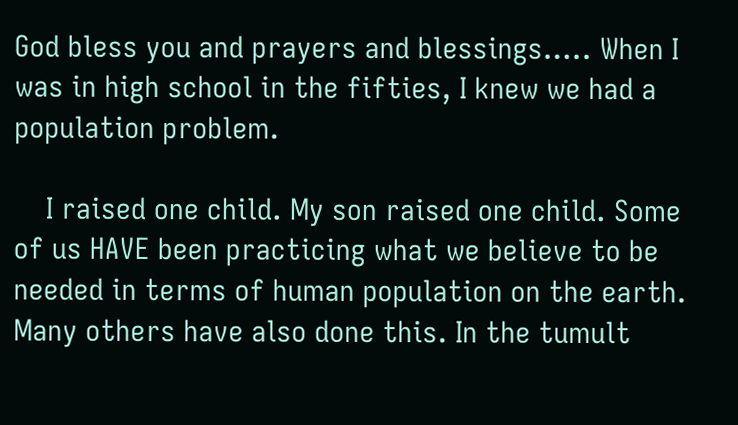God bless you and prayers and blessings….. When I was in high school in the fifties, I knew we had a population problem.

    I raised one child. My son raised one child. Some of us HAVE been practicing what we believe to be needed in terms of human population on the earth. Many others have also done this. In the tumult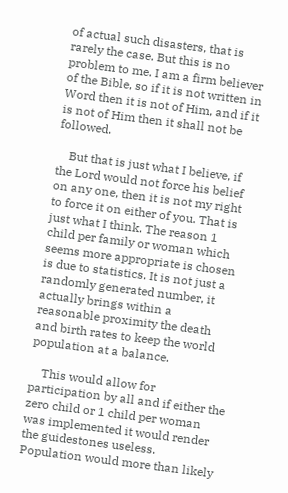of actual such disasters, that is rarely the case. But this is no problem to me. I am a firm believer of the Bible, so if it is not written in Word then it is not of Him, and if it is not of Him then it shall not be followed.

    But that is just what I believe, if the Lord would not force his belief on any one, then it is not my right to force it on either of you. That is just what I think. The reason 1 child per family or woman which seems more appropriate is chosen is due to statistics. It is not just a randomly generated number, it actually brings within a reasonable proximity the death and birth rates to keep the world population at a balance.

    This would allow for participation by all and if either the zero child or 1 child per woman was implemented it would render the guidestones useless. Population would more than likely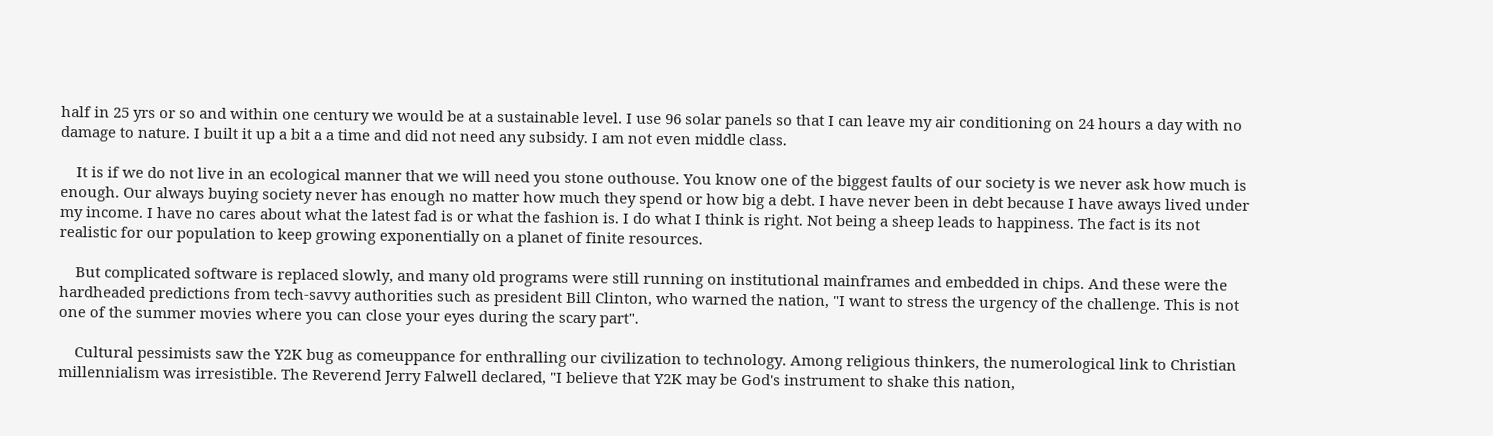half in 25 yrs or so and within one century we would be at a sustainable level. I use 96 solar panels so that I can leave my air conditioning on 24 hours a day with no damage to nature. I built it up a bit a a time and did not need any subsidy. I am not even middle class.

    It is if we do not live in an ecological manner that we will need you stone outhouse. You know one of the biggest faults of our society is we never ask how much is enough. Our always buying society never has enough no matter how much they spend or how big a debt. I have never been in debt because I have aways lived under my income. I have no cares about what the latest fad is or what the fashion is. I do what I think is right. Not being a sheep leads to happiness. The fact is its not realistic for our population to keep growing exponentially on a planet of finite resources.

    But complicated software is replaced slowly, and many old programs were still running on institutional mainframes and embedded in chips. And these were the hardheaded predictions from tech-savvy authorities such as president Bill Clinton, who warned the nation, "I want to stress the urgency of the challenge. This is not one of the summer movies where you can close your eyes during the scary part".

    Cultural pessimists saw the Y2K bug as comeuppance for enthralling our civilization to technology. Among religious thinkers, the numerological link to Christian millennialism was irresistible. The Reverend Jerry Falwell declared, "I believe that Y2K may be God's instrument to shake this nation,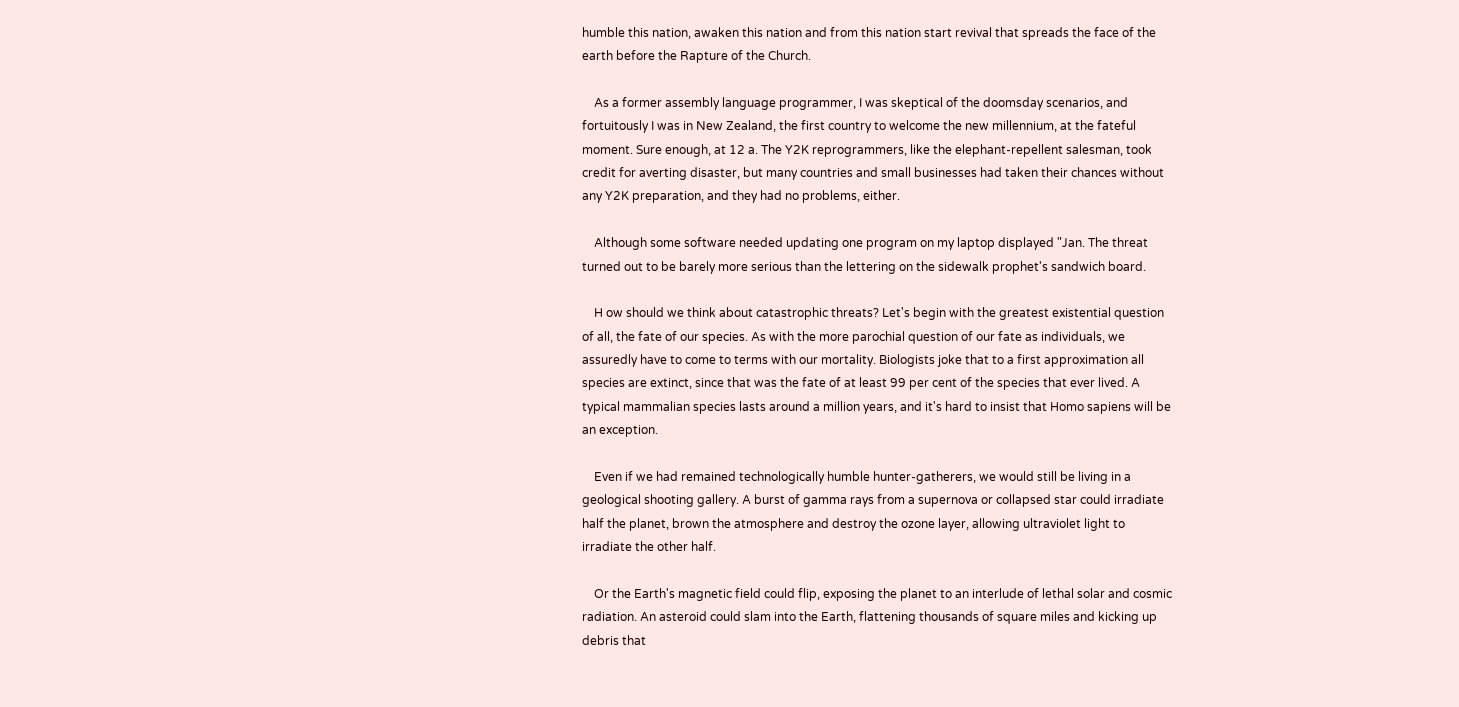humble this nation, awaken this nation and from this nation start revival that spreads the face of the earth before the Rapture of the Church.

    As a former assembly language programmer, I was skeptical of the doomsday scenarios, and fortuitously I was in New Zealand, the first country to welcome the new millennium, at the fateful moment. Sure enough, at 12 a. The Y2K reprogrammers, like the elephant-repellent salesman, took credit for averting disaster, but many countries and small businesses had taken their chances without any Y2K preparation, and they had no problems, either.

    Although some software needed updating one program on my laptop displayed "Jan. The threat turned out to be barely more serious than the lettering on the sidewalk prophet's sandwich board.

    H ow should we think about catastrophic threats? Let's begin with the greatest existential question of all, the fate of our species. As with the more parochial question of our fate as individuals, we assuredly have to come to terms with our mortality. Biologists joke that to a first approximation all species are extinct, since that was the fate of at least 99 per cent of the species that ever lived. A typical mammalian species lasts around a million years, and it's hard to insist that Homo sapiens will be an exception.

    Even if we had remained technologically humble hunter-gatherers, we would still be living in a geological shooting gallery. A burst of gamma rays from a supernova or collapsed star could irradiate half the planet, brown the atmosphere and destroy the ozone layer, allowing ultraviolet light to irradiate the other half.

    Or the Earth's magnetic field could flip, exposing the planet to an interlude of lethal solar and cosmic radiation. An asteroid could slam into the Earth, flattening thousands of square miles and kicking up debris that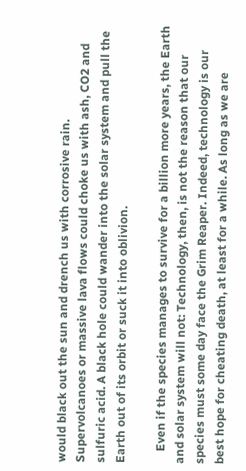would black out the sun and drench us with corrosive rain. Supervolcanoes or massive lava flows could choke us with ash, CO2 and sulfuric acid. A black hole could wander into the solar system and pull the Earth out of its orbit or suck it into oblivion.

    Even if the species manages to survive for a billion more years, the Earth and solar system will not: Technology, then, is not the reason that our species must some day face the Grim Reaper. Indeed, technology is our best hope for cheating death, at least for a while. As long as we are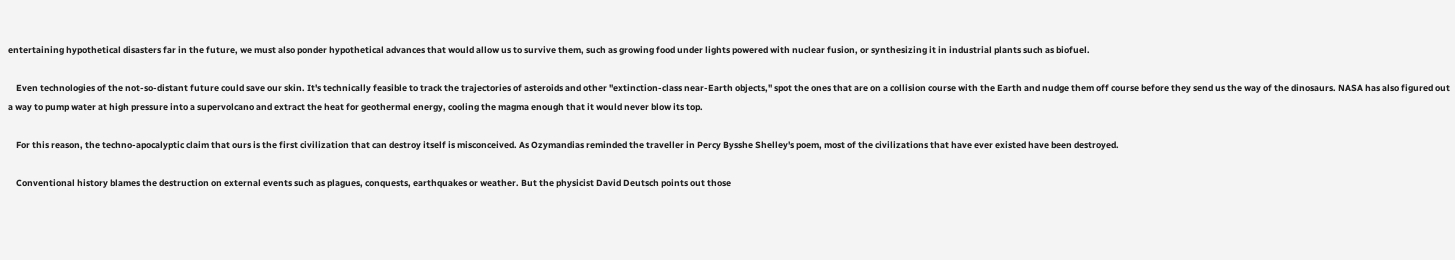entertaining hypothetical disasters far in the future, we must also ponder hypothetical advances that would allow us to survive them, such as growing food under lights powered with nuclear fusion, or synthesizing it in industrial plants such as biofuel.

    Even technologies of the not-so-distant future could save our skin. It's technically feasible to track the trajectories of asteroids and other "extinction-class near-Earth objects," spot the ones that are on a collision course with the Earth and nudge them off course before they send us the way of the dinosaurs. NASA has also figured out a way to pump water at high pressure into a supervolcano and extract the heat for geothermal energy, cooling the magma enough that it would never blow its top.

    For this reason, the techno-apocalyptic claim that ours is the first civilization that can destroy itself is misconceived. As Ozymandias reminded the traveller in Percy Bysshe Shelley's poem, most of the civilizations that have ever existed have been destroyed.

    Conventional history blames the destruction on external events such as plagues, conquests, earthquakes or weather. But the physicist David Deutsch points out those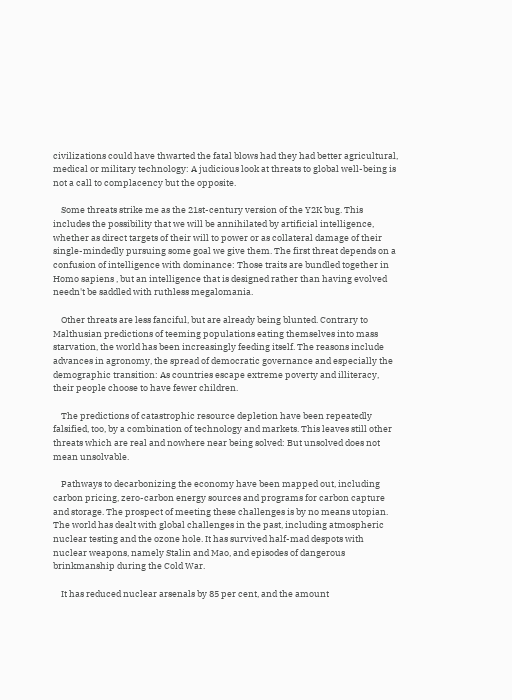civilizations could have thwarted the fatal blows had they had better agricultural, medical or military technology: A judicious look at threats to global well-being is not a call to complacency but the opposite.

    Some threats strike me as the 21st-century version of the Y2K bug. This includes the possibility that we will be annihilated by artificial intelligence, whether as direct targets of their will to power or as collateral damage of their single-mindedly pursuing some goal we give them. The first threat depends on a confusion of intelligence with dominance: Those traits are bundled together in Homo sapiens , but an intelligence that is designed rather than having evolved needn't be saddled with ruthless megalomania.

    Other threats are less fanciful, but are already being blunted. Contrary to Malthusian predictions of teeming populations eating themselves into mass starvation, the world has been increasingly feeding itself. The reasons include advances in agronomy, the spread of democratic governance and especially the demographic transition: As countries escape extreme poverty and illiteracy, their people choose to have fewer children.

    The predictions of catastrophic resource depletion have been repeatedly falsified, too, by a combination of technology and markets. This leaves still other threats which are real and nowhere near being solved: But unsolved does not mean unsolvable.

    Pathways to decarbonizing the economy have been mapped out, including carbon pricing, zero-carbon energy sources and programs for carbon capture and storage. The prospect of meeting these challenges is by no means utopian. The world has dealt with global challenges in the past, including atmospheric nuclear testing and the ozone hole. It has survived half-mad despots with nuclear weapons, namely Stalin and Mao, and episodes of dangerous brinkmanship during the Cold War.

    It has reduced nuclear arsenals by 85 per cent, and the amount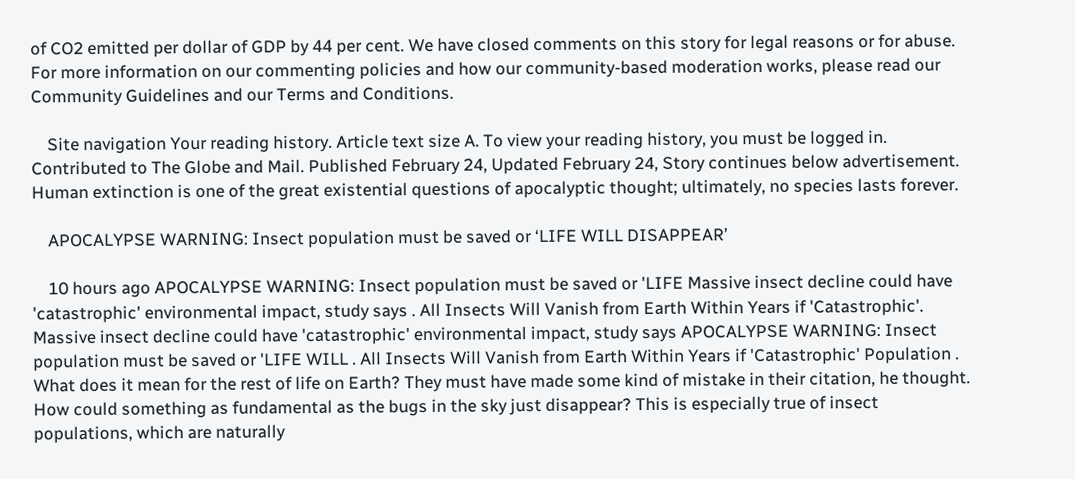of CO2 emitted per dollar of GDP by 44 per cent. We have closed comments on this story for legal reasons or for abuse. For more information on our commenting policies and how our community-based moderation works, please read our Community Guidelines and our Terms and Conditions.

    Site navigation Your reading history. Article text size A. To view your reading history, you must be logged in. Contributed to The Globe and Mail. Published February 24, Updated February 24, Story continues below advertisement. Human extinction is one of the great existential questions of apocalyptic thought; ultimately, no species lasts forever.

    APOCALYPSE WARNING: Insect population must be saved or ‘LIFE WILL DISAPPEAR’

    10 hours ago APOCALYPSE WARNING: Insect population must be saved or 'LIFE Massive insect decline could have 'catastrophic' environmental impact, study says . All Insects Will Vanish from Earth Within Years if 'Catastrophic'. Massive insect decline could have 'catastrophic' environmental impact, study says APOCALYPSE WARNING: Insect population must be saved or 'LIFE WILL . All Insects Will Vanish from Earth Within Years if 'Catastrophic' Population . What does it mean for the rest of life on Earth? They must have made some kind of mistake in their citation, he thought. How could something as fundamental as the bugs in the sky just disappear? This is especially true of insect populations, which are naturally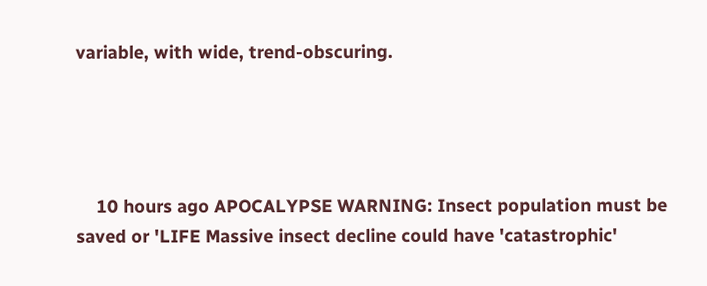variable, with wide, trend-obscuring.




    10 hours ago APOCALYPSE WARNING: Insect population must be saved or 'LIFE Massive insect decline could have 'catastrophic'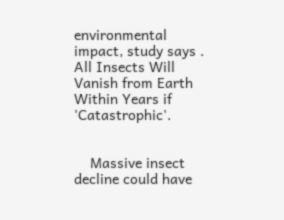environmental impact, study says . All Insects Will Vanish from Earth Within Years if 'Catastrophic'.


    Massive insect decline could have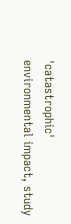'catastrophic' environmental impact, study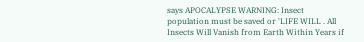says APOCALYPSE WARNING: Insect population must be saved or 'LIFE WILL . All Insects Will Vanish from Earth Within Years if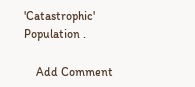'Catastrophic' Population .

    Add Comment